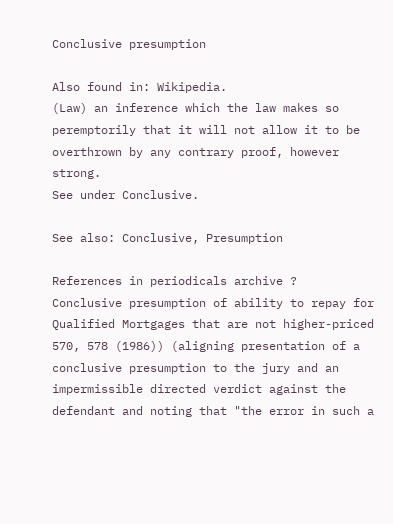Conclusive presumption

Also found in: Wikipedia.
(Law) an inference which the law makes so peremptorily that it will not allow it to be overthrown by any contrary proof, however strong.
See under Conclusive.

See also: Conclusive, Presumption

References in periodicals archive ?
Conclusive presumption of ability to repay for Qualified Mortgages that are not higher-priced
570, 578 (1986)) (aligning presentation of a conclusive presumption to the jury and an impermissible directed verdict against the defendant and noting that "the error in such a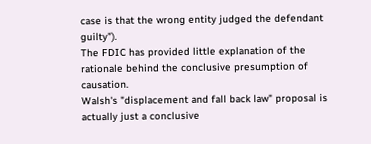case is that the wrong entity judged the defendant guilty").
The FDIC has provided little explanation of the rationale behind the conclusive presumption of causation.
Walsh's "displacement and fall back law" proposal is actually just a conclusive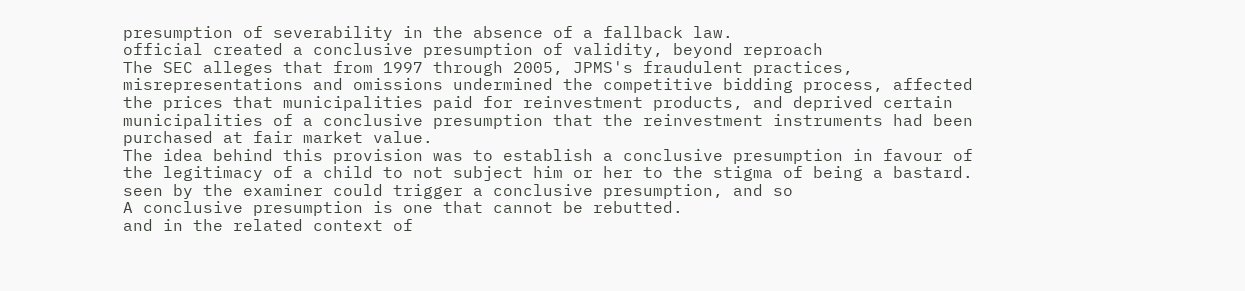presumption of severability in the absence of a fallback law.
official created a conclusive presumption of validity, beyond reproach
The SEC alleges that from 1997 through 2005, JPMS's fraudulent practices, misrepresentations and omissions undermined the competitive bidding process, affected the prices that municipalities paid for reinvestment products, and deprived certain municipalities of a conclusive presumption that the reinvestment instruments had been purchased at fair market value.
The idea behind this provision was to establish a conclusive presumption in favour of the legitimacy of a child to not subject him or her to the stigma of being a bastard.
seen by the examiner could trigger a conclusive presumption, and so
A conclusive presumption is one that cannot be rebutted.
and in the related context of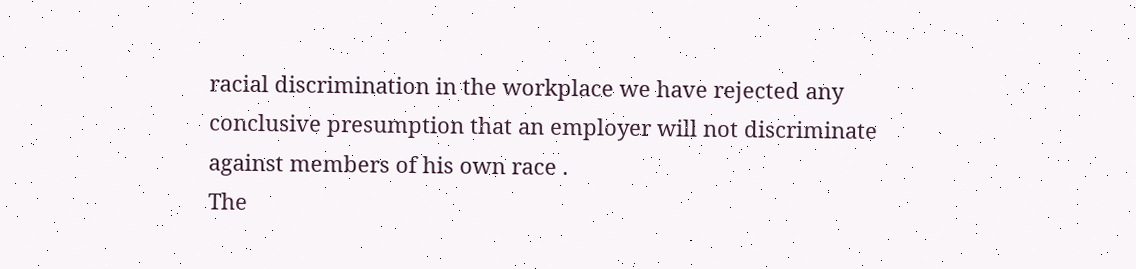racial discrimination in the workplace we have rejected any conclusive presumption that an employer will not discriminate against members of his own race .
The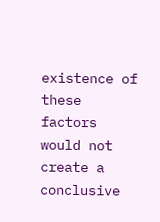existence of these factors would not create a conclusive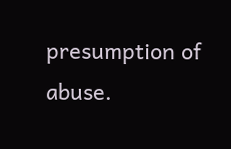presumption of abuse.